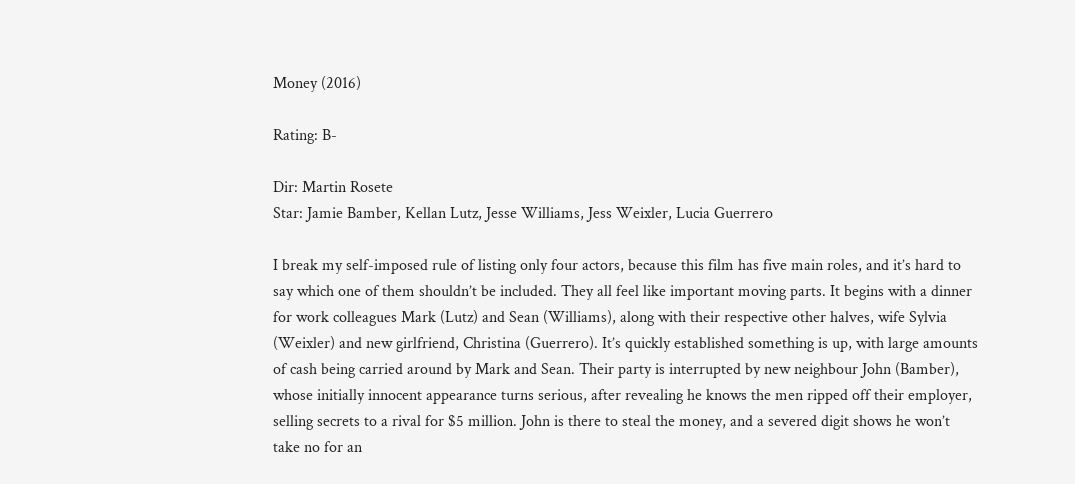Money (2016)

Rating: B-

Dir: Martin Rosete
Star: Jamie Bamber, Kellan Lutz, Jesse Williams, Jess Weixler, Lucia Guerrero

I break my self-imposed rule of listing only four actors, because this film has five main roles, and it’s hard to say which one of them shouldn’t be included. They all feel like important moving parts. It begins with a dinner for work colleagues Mark (Lutz) and Sean (Williams), along with their respective other halves, wife Sylvia (Weixler) and new girlfriend, Christina (Guerrero). It’s quickly established something is up, with large amounts of cash being carried around by Mark and Sean. Their party is interrupted by new neighbour John (Bamber), whose initially innocent appearance turns serious, after revealing he knows the men ripped off their employer, selling secrets to a rival for $5 million. John is there to steal the money, and a severed digit shows he won’t take no for an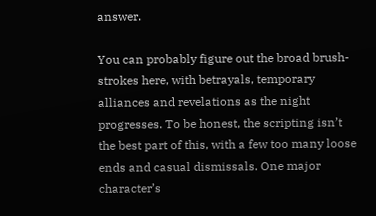answer.

You can probably figure out the broad brush-strokes here, with betrayals, temporary alliances and revelations as the night progresses. To be honest, the scripting isn’t the best part of this, with a few too many loose ends and casual dismissals. One major character’s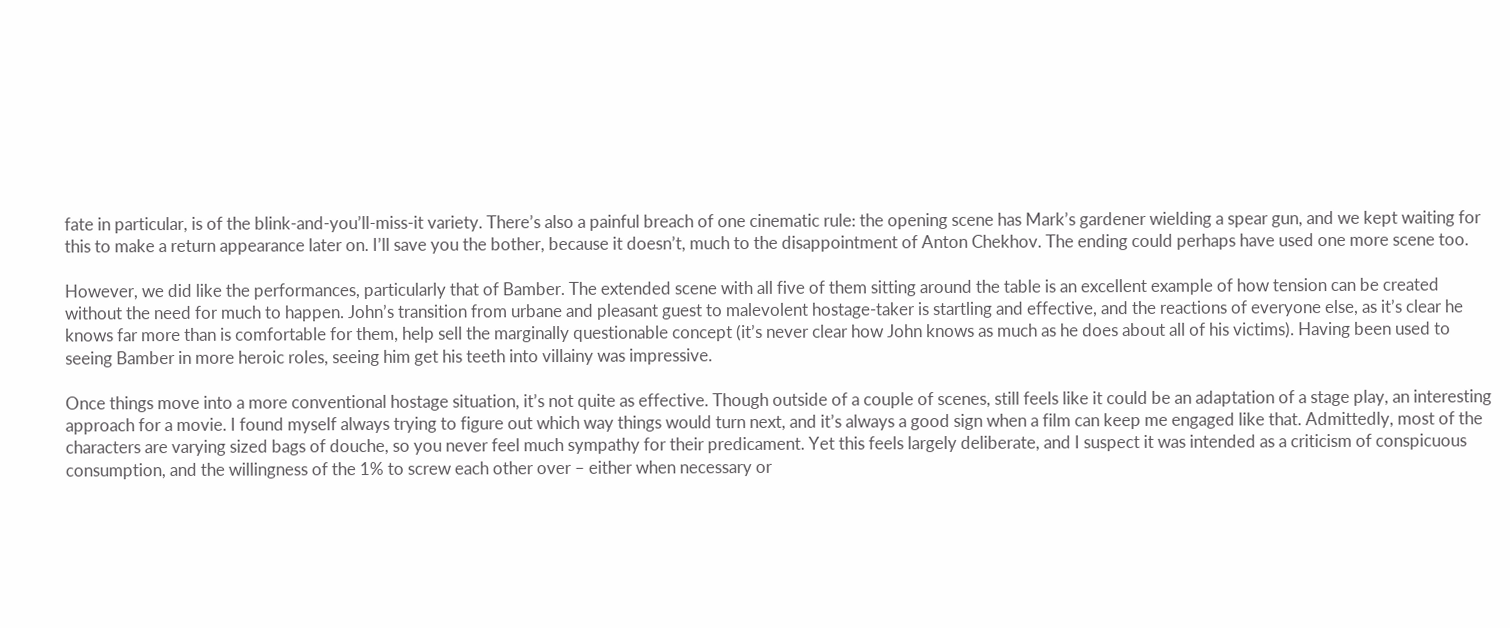fate in particular, is of the blink-and-you’ll-miss-it variety. There’s also a painful breach of one cinematic rule: the opening scene has Mark’s gardener wielding a spear gun, and we kept waiting for this to make a return appearance later on. I’ll save you the bother, because it doesn’t, much to the disappointment of Anton Chekhov. The ending could perhaps have used one more scene too.

However, we did like the performances, particularly that of Bamber. The extended scene with all five of them sitting around the table is an excellent example of how tension can be created without the need for much to happen. John’s transition from urbane and pleasant guest to malevolent hostage-taker is startling and effective, and the reactions of everyone else, as it’s clear he knows far more than is comfortable for them, help sell the marginally questionable concept (it’s never clear how John knows as much as he does about all of his victims). Having been used to seeing Bamber in more heroic roles, seeing him get his teeth into villainy was impressive.

Once things move into a more conventional hostage situation, it’s not quite as effective. Though outside of a couple of scenes, still feels like it could be an adaptation of a stage play, an interesting approach for a movie. I found myself always trying to figure out which way things would turn next, and it’s always a good sign when a film can keep me engaged like that. Admittedly, most of the characters are varying sized bags of douche, so you never feel much sympathy for their predicament. Yet this feels largely deliberate, and I suspect it was intended as a criticism of conspicuous consumption, and the willingness of the 1% to screw each other over – either when necessary or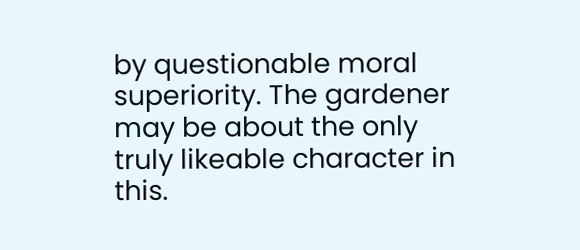by questionable moral superiority. The gardener may be about the only truly likeable character in this.